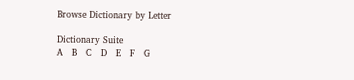Browse Dictionary by Letter

Dictionary Suite
A   B   C   D   E   F   G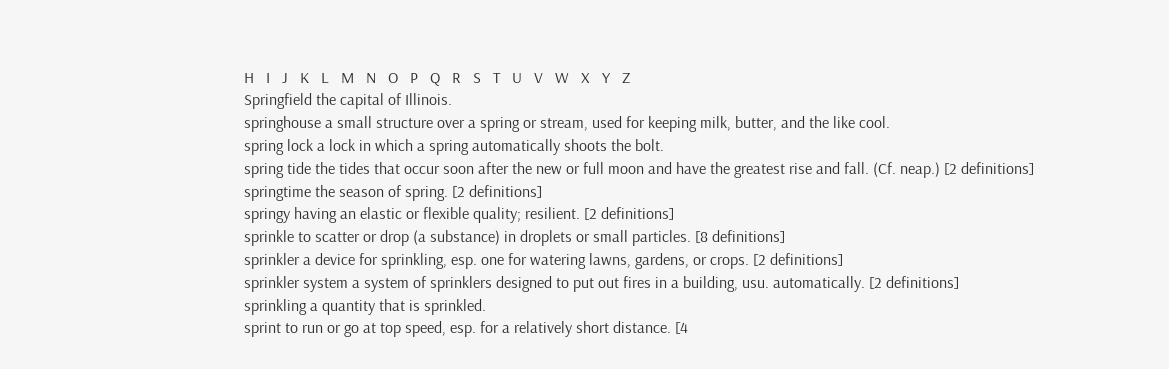H   I   J   K   L   M   N   O   P   Q   R   S   T   U   V   W   X   Y   Z
Springfield the capital of Illinois.
springhouse a small structure over a spring or stream, used for keeping milk, butter, and the like cool.
spring lock a lock in which a spring automatically shoots the bolt.
spring tide the tides that occur soon after the new or full moon and have the greatest rise and fall. (Cf. neap.) [2 definitions]
springtime the season of spring. [2 definitions]
springy having an elastic or flexible quality; resilient. [2 definitions]
sprinkle to scatter or drop (a substance) in droplets or small particles. [8 definitions]
sprinkler a device for sprinkling, esp. one for watering lawns, gardens, or crops. [2 definitions]
sprinkler system a system of sprinklers designed to put out fires in a building, usu. automatically. [2 definitions]
sprinkling a quantity that is sprinkled.
sprint to run or go at top speed, esp. for a relatively short distance. [4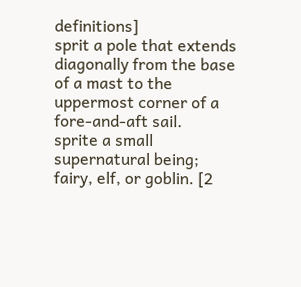definitions]
sprit a pole that extends diagonally from the base of a mast to the uppermost corner of a fore-and-aft sail.
sprite a small supernatural being; fairy, elf, or goblin. [2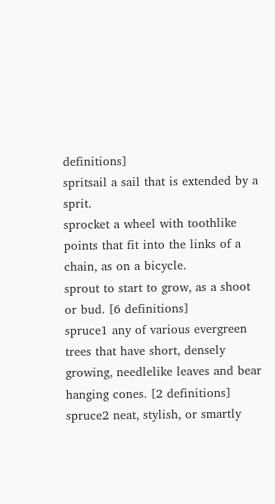definitions]
spritsail a sail that is extended by a sprit.
sprocket a wheel with toothlike points that fit into the links of a chain, as on a bicycle.
sprout to start to grow, as a shoot or bud. [6 definitions]
spruce1 any of various evergreen trees that have short, densely growing, needlelike leaves and bear hanging cones. [2 definitions]
spruce2 neat, stylish, or smartly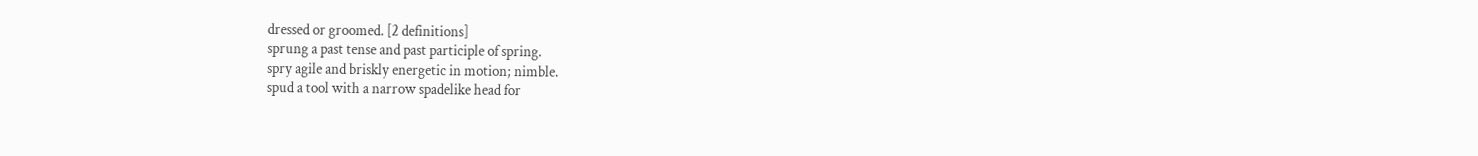dressed or groomed. [2 definitions]
sprung a past tense and past participle of spring.
spry agile and briskly energetic in motion; nimble.
spud a tool with a narrow spadelike head for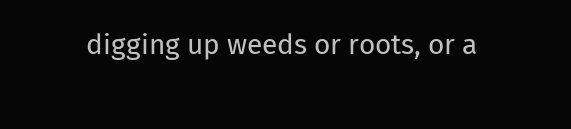digging up weeds or roots, or a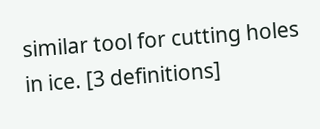similar tool for cutting holes in ice. [3 definitions]